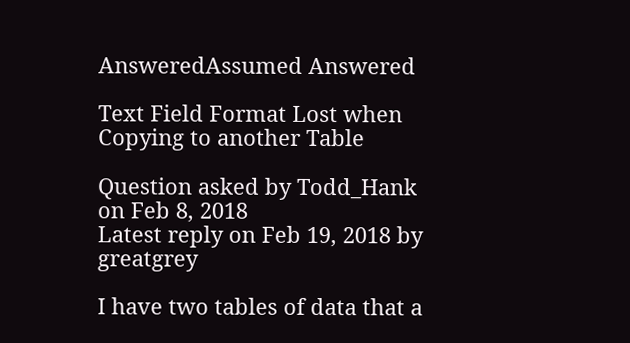AnsweredAssumed Answered

Text Field Format Lost when Copying to another Table

Question asked by Todd_Hank on Feb 8, 2018
Latest reply on Feb 19, 2018 by greatgrey

I have two tables of data that a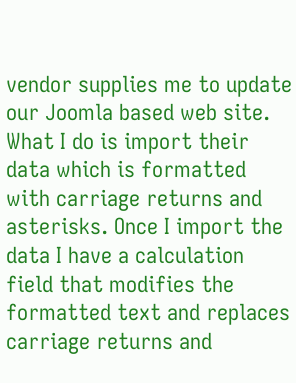vendor supplies me to update our Joomla based web site. What I do is import their data which is formatted with carriage returns and asterisks. Once I import the data I have a calculation field that modifies the formatted text and replaces carriage returns and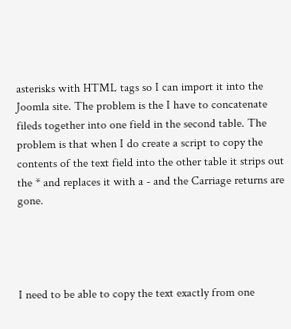asterisks with HTML tags so I can import it into the Joomla site. The problem is the I have to concatenate fileds together into one field in the second table. The problem is that when I do create a script to copy the contents of the text field into the other table it strips out the * and replaces it with a - and the Carriage returns are gone.




I need to be able to copy the text exactly from one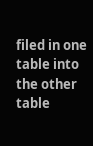filed in one table into the other table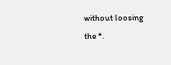without loosing the *.